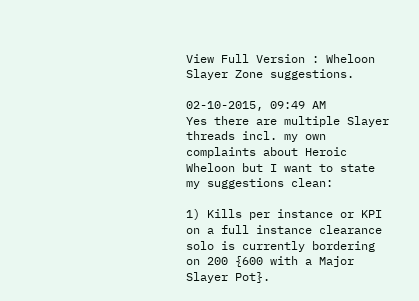View Full Version : Wheloon Slayer Zone suggestions.

02-10-2015, 09:49 AM
Yes there are multiple Slayer threads incl. my own complaints about Heroic Wheloon but I want to state my suggestions clean:

1) Kills per instance or KPI on a full instance clearance solo is currently bordering on 200 {600 with a Major Slayer Pot}.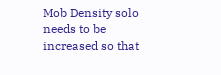Mob Density solo needs to be increased so that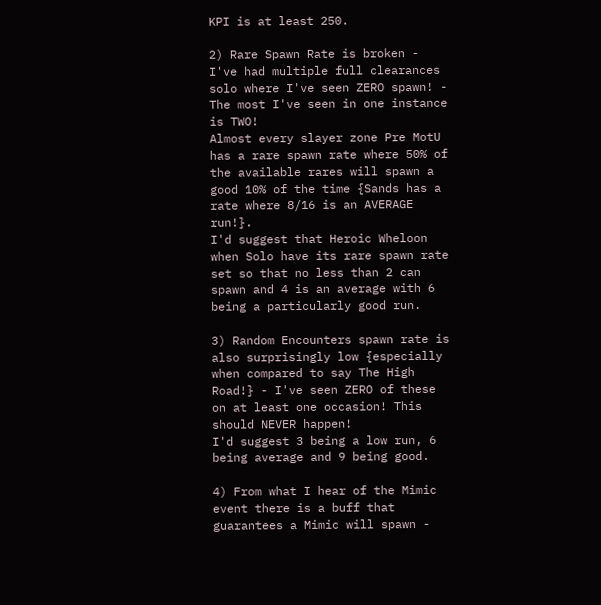KPI is at least 250.

2) Rare Spawn Rate is broken - I've had multiple full clearances solo where I've seen ZERO spawn! - The most I've seen in one instance is TWO!
Almost every slayer zone Pre MotU has a rare spawn rate where 50% of the available rares will spawn a good 10% of the time {Sands has a rate where 8/16 is an AVERAGE run!}.
I'd suggest that Heroic Wheloon when Solo have its rare spawn rate set so that no less than 2 can spawn and 4 is an average with 6 being a particularly good run.

3) Random Encounters spawn rate is also surprisingly low {especially when compared to say The High Road!} - I've seen ZERO of these on at least one occasion! This should NEVER happen!
I'd suggest 3 being a low run, 6 being average and 9 being good.

4) From what I hear of the Mimic event there is a buff that guarantees a Mimic will spawn -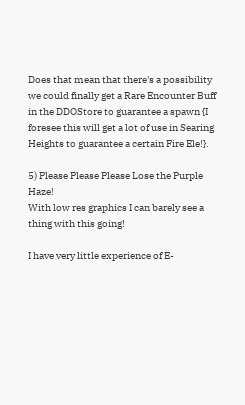Does that mean that there's a possibility we could finally get a Rare Encounter Buff in the DDOStore to guarantee a spawn {I foresee this will get a lot of use in Searing Heights to guarantee a certain Fire Ele!}.

5) Please Please Please Lose the Purple Haze!
With low res graphics I can barely see a thing with this going!

I have very little experience of E-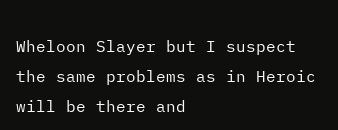Wheloon Slayer but I suspect the same problems as in Heroic will be there and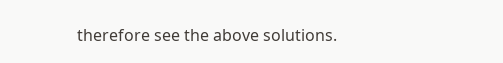therefore see the above solutions.